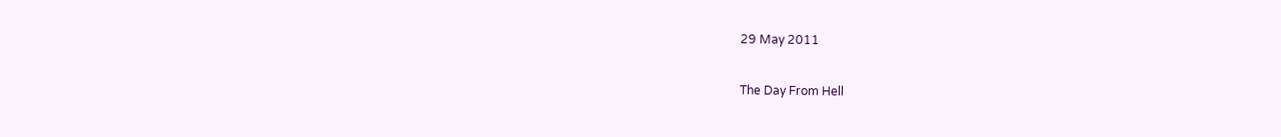29 May 2011

The Day From Hell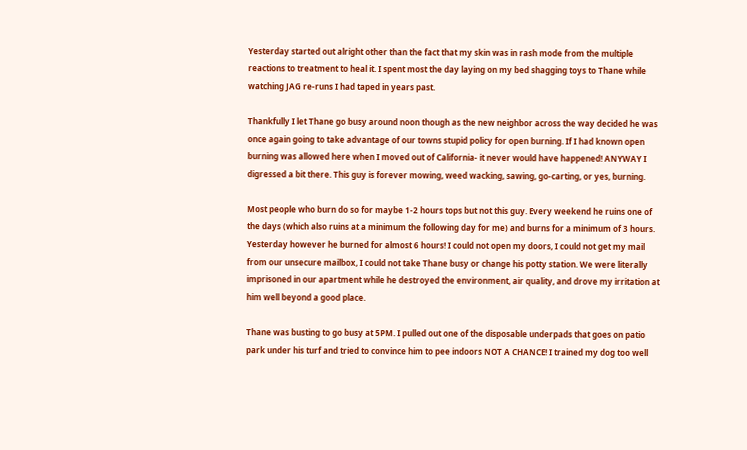Yesterday started out alright other than the fact that my skin was in rash mode from the multiple reactions to treatment to heal it. I spent most the day laying on my bed shagging toys to Thane while watching JAG re-runs I had taped in years past.

Thankfully I let Thane go busy around noon though as the new neighbor across the way decided he was once again going to take advantage of our towns stupid policy for open burning. If I had known open burning was allowed here when I moved out of California- it never would have happened! ANYWAY I digressed a bit there. This guy is forever mowing, weed wacking, sawing, go-carting, or yes, burning.

Most people who burn do so for maybe 1-2 hours tops but not this guy. Every weekend he ruins one of the days (which also ruins at a minimum the following day for me) and burns for a minimum of 3 hours. Yesterday however he burned for almost 6 hours! I could not open my doors, I could not get my mail from our unsecure mailbox, I could not take Thane busy or change his potty station. We were literally imprisoned in our apartment while he destroyed the environment, air quality, and drove my irritation at him well beyond a good place.

Thane was busting to go busy at 5PM. I pulled out one of the disposable underpads that goes on patio park under his turf and tried to convince him to pee indoors NOT A CHANCE! I trained my dog too well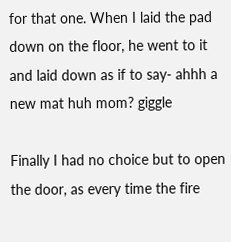for that one. When I laid the pad down on the floor, he went to it and laid down as if to say- ahhh a new mat huh mom? giggle

Finally I had no choice but to open the door, as every time the fire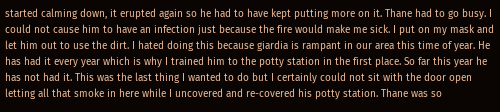started calming down, it erupted again so he had to have kept putting more on it. Thane had to go busy. I could not cause him to have an infection just because the fire would make me sick. I put on my mask and let him out to use the dirt. I hated doing this because giardia is rampant in our area this time of year. He has had it every year which is why I trained him to the potty station in the first place. So far this year he has not had it. This was the last thing I wanted to do but I certainly could not sit with the door open letting all that smoke in here while I uncovered and re-covered his potty station. Thane was so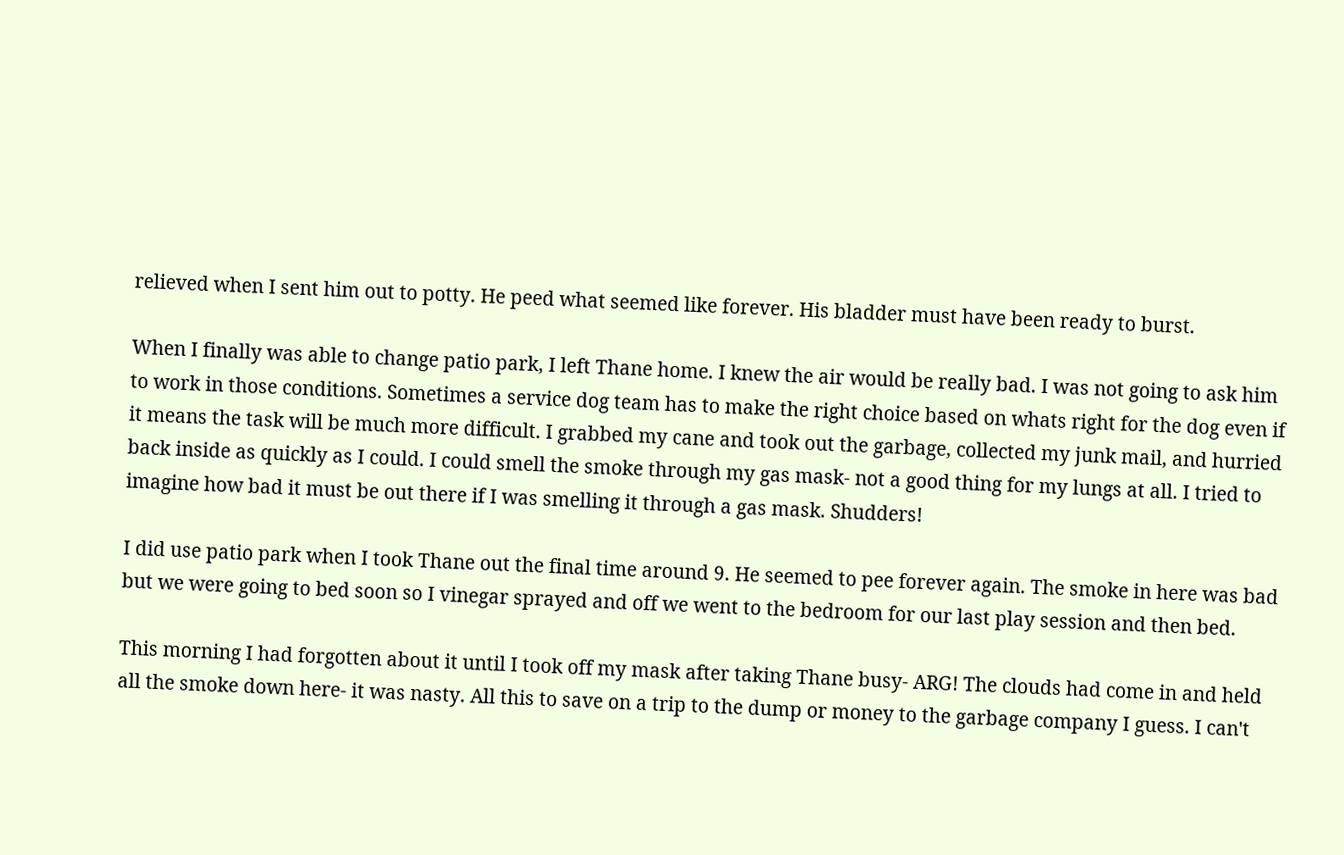relieved when I sent him out to potty. He peed what seemed like forever. His bladder must have been ready to burst.

When I finally was able to change patio park, I left Thane home. I knew the air would be really bad. I was not going to ask him to work in those conditions. Sometimes a service dog team has to make the right choice based on whats right for the dog even if it means the task will be much more difficult. I grabbed my cane and took out the garbage, collected my junk mail, and hurried back inside as quickly as I could. I could smell the smoke through my gas mask- not a good thing for my lungs at all. I tried to imagine how bad it must be out there if I was smelling it through a gas mask. Shudders!

I did use patio park when I took Thane out the final time around 9. He seemed to pee forever again. The smoke in here was bad but we were going to bed soon so I vinegar sprayed and off we went to the bedroom for our last play session and then bed.

This morning I had forgotten about it until I took off my mask after taking Thane busy- ARG! The clouds had come in and held all the smoke down here- it was nasty. All this to save on a trip to the dump or money to the garbage company I guess. I can't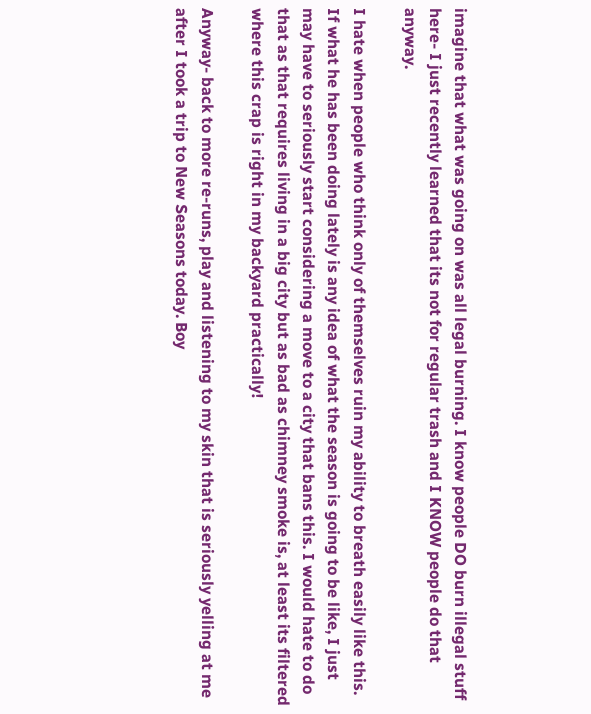imagine that what was going on was all legal burning. I know people DO burn illegal stuff here- I just recently learned that its not for regular trash and I KNOW people do that anyway.

I hate when people who think only of themselves ruin my ability to breath easily like this. If what he has been doing lately is any idea of what the season is going to be like, I just may have to seriously start considering a move to a city that bans this. I would hate to do that as that requires living in a big city but as bad as chimney smoke is, at least its filtered where this crap is right in my backyard practically!

Anyway- back to more re-runs, play and listening to my skin that is seriously yelling at me after I took a trip to New Seasons today. Boy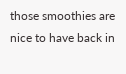those smoothies are nice to have back in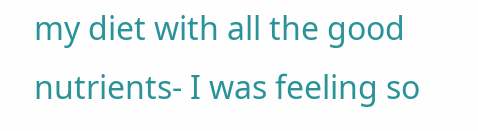my diet with all the good nutrients- I was feeling so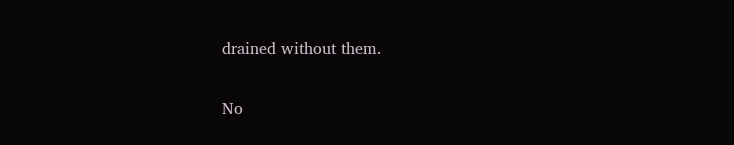drained without them.

No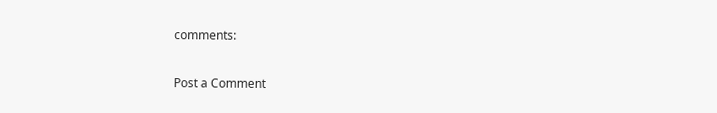comments:

Post a Comment